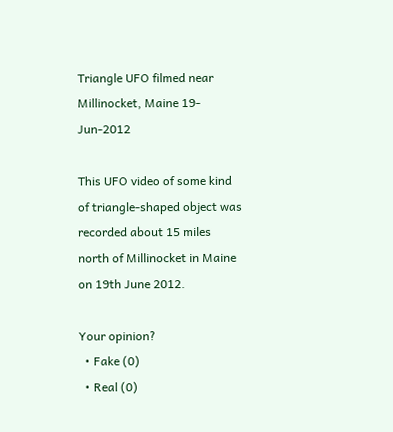Triangle UFO filmed near Millinocket, Maine 19-Jun-2012

This UFO video of some kind of triangle-shaped object was recorded about 15 miles north of Millinocket in Maine on 19th June 2012.

Your opinion?
  • Fake (0)
  • Real (0)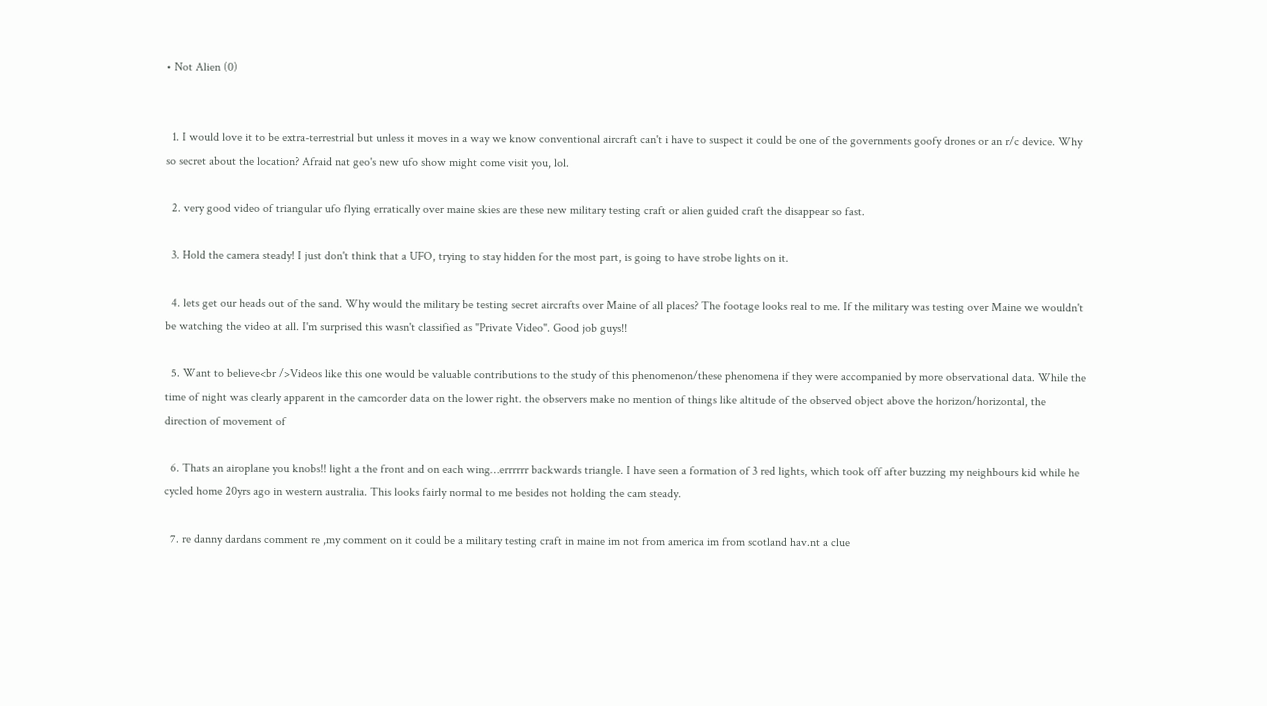• Not Alien (0)


  1. I would love it to be extra-terrestrial but unless it moves in a way we know conventional aircraft can't i have to suspect it could be one of the governments goofy drones or an r/c device. Why so secret about the location? Afraid nat geo's new ufo show might come visit you, lol.

  2. very good video of triangular ufo flying erratically over maine skies are these new military testing craft or alien guided craft the disappear so fast.

  3. Hold the camera steady! I just don't think that a UFO, trying to stay hidden for the most part, is going to have strobe lights on it.

  4. lets get our heads out of the sand. Why would the military be testing secret aircrafts over Maine of all places? The footage looks real to me. If the military was testing over Maine we wouldn't be watching the video at all. I'm surprised this wasn't classified as "Private Video". Good job guys!!

  5. Want to believe<br />Videos like this one would be valuable contributions to the study of this phenomenon/these phenomena if they were accompanied by more observational data. While the time of night was clearly apparent in the camcorder data on the lower right. the observers make no mention of things like altitude of the observed object above the horizon/horizontal, the direction of movement of

  6. Thats an airoplane you knobs!! light a the front and on each wing…errrrrr backwards triangle. I have seen a formation of 3 red lights, which took off after buzzing my neighbours kid while he cycled home 20yrs ago in western australia. This looks fairly normal to me besides not holding the cam steady.

  7. re danny dardans comment re ,my comment on it could be a military testing craft in maine im not from america im from scotland hav.nt a clue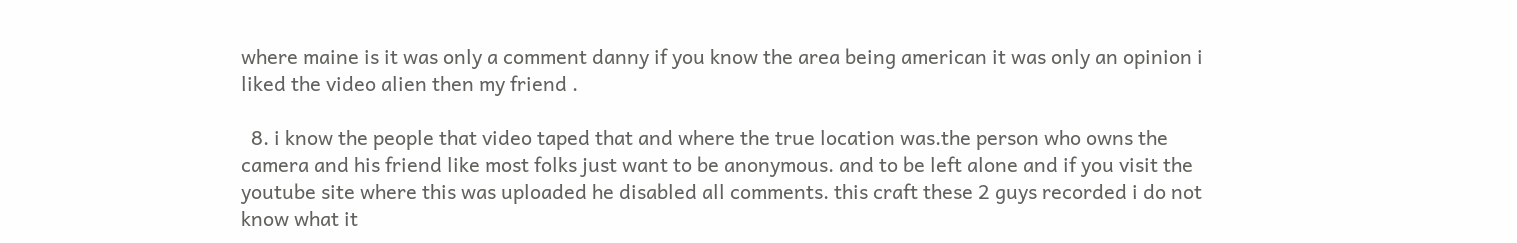where maine is it was only a comment danny if you know the area being american it was only an opinion i liked the video alien then my friend .

  8. i know the people that video taped that and where the true location was.the person who owns the camera and his friend like most folks just want to be anonymous. and to be left alone and if you visit the youtube site where this was uploaded he disabled all comments. this craft these 2 guys recorded i do not know what it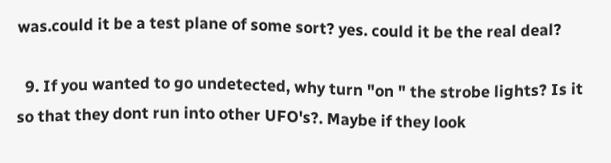was.could it be a test plane of some sort? yes. could it be the real deal?

  9. If you wanted to go undetected, why turn "on " the strobe lights? Is it so that they dont run into other UFO's?. Maybe if they look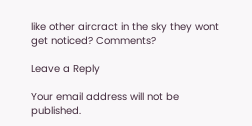like other aircract in the sky they wont get noticed? Comments?

Leave a Reply

Your email address will not be published.